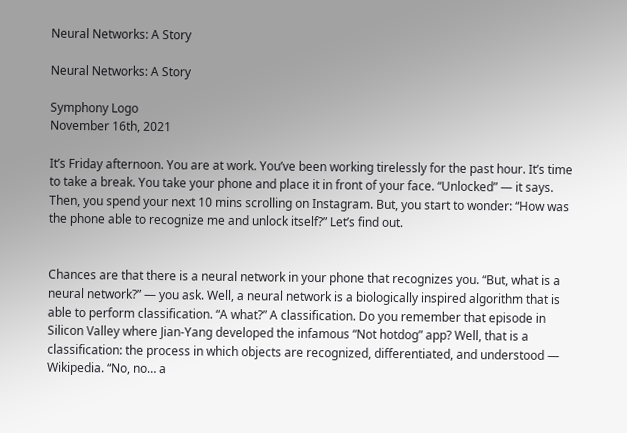Neural Networks: A Story

Neural Networks: A Story

Symphony Logo
November 16th, 2021

It’s Friday afternoon. You are at work. You’ve been working tirelessly for the past hour. It’s time to take a break. You take your phone and place it in front of your face. “Unlocked” — it says. Then, you spend your next 10 mins scrolling on Instagram. But, you start to wonder: “How was the phone able to recognize me and unlock itself?” Let’s find out.


Chances are that there is a neural network in your phone that recognizes you. “But, what is a neural network?” — you ask. Well, a neural network is a biologically inspired algorithm that is able to perform classification. “A what?” A classification. Do you remember that episode in Silicon Valley where Jian-Yang developed the infamous “Not hotdog” app? Well, that is a classification: the process in which objects are recognized, differentiated, and understood — Wikipedia. “No, no… a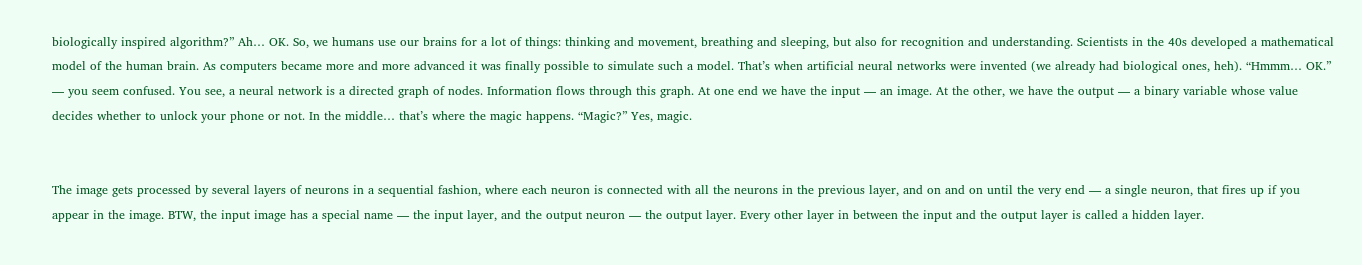biologically inspired algorithm?” Ah… OK. So, we humans use our brains for a lot of things: thinking and movement, breathing and sleeping, but also for recognition and understanding. Scientists in the 40s developed a mathematical model of the human brain. As computers became more and more advanced it was finally possible to simulate such a model. That’s when artificial neural networks were invented (we already had biological ones, heh). “Hmmm… OK.” — you seem confused. You see, a neural network is a directed graph of nodes. Information flows through this graph. At one end we have the input — an image. At the other, we have the output — a binary variable whose value decides whether to unlock your phone or not. In the middle… that’s where the magic happens. “Magic?” Yes, magic.


The image gets processed by several layers of neurons in a sequential fashion, where each neuron is connected with all the neurons in the previous layer, and on and on until the very end — a single neuron, that fires up if you appear in the image. BTW, the input image has a special name — the input layer, and the output neuron — the output layer. Every other layer in between the input and the output layer is called a hidden layer.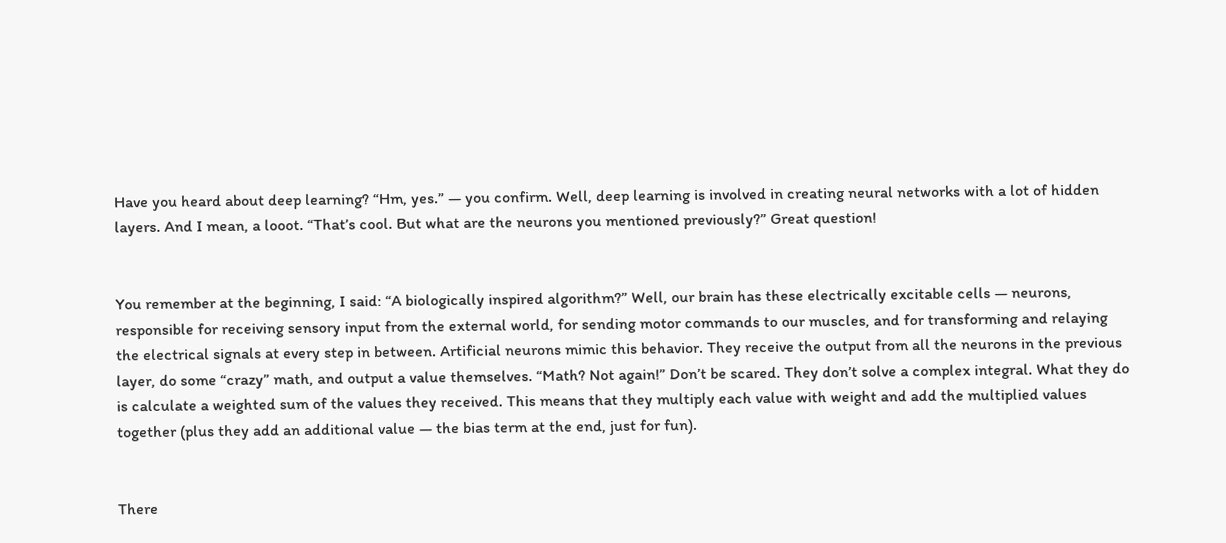Have you heard about deep learning? “Hm, yes.” — you confirm. Well, deep learning is involved in creating neural networks with a lot of hidden layers. And I mean, a looot. “That’s cool. But what are the neurons you mentioned previously?” Great question!


You remember at the beginning, I said: “A biologically inspired algorithm?” Well, our brain has these electrically excitable cells — neurons, responsible for receiving sensory input from the external world, for sending motor commands to our muscles, and for transforming and relaying the electrical signals at every step in between. Artificial neurons mimic this behavior. They receive the output from all the neurons in the previous layer, do some “crazy” math, and output a value themselves. “Math? Not again!” Don’t be scared. They don’t solve a complex integral. What they do is calculate a weighted sum of the values they received. This means that they multiply each value with weight and add the multiplied values together (plus they add an additional value — the bias term at the end, just for fun).


There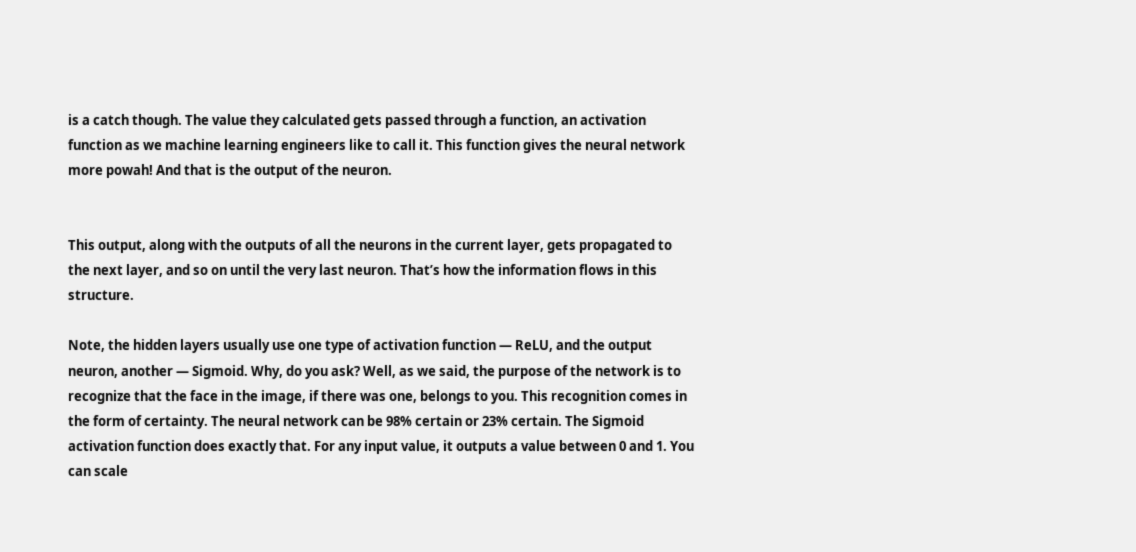is a catch though. The value they calculated gets passed through a function, an activation function as we machine learning engineers like to call it. This function gives the neural network more powah! And that is the output of the neuron.


This output, along with the outputs of all the neurons in the current layer, gets propagated to the next layer, and so on until the very last neuron. That’s how the information flows in this structure.

Note, the hidden layers usually use one type of activation function — ReLU, and the output neuron, another — Sigmoid. Why, do you ask? Well, as we said, the purpose of the network is to recognize that the face in the image, if there was one, belongs to you. This recognition comes in the form of certainty. The neural network can be 98% certain or 23% certain. The Sigmoid activation function does exactly that. For any input value, it outputs a value between 0 and 1. You can scale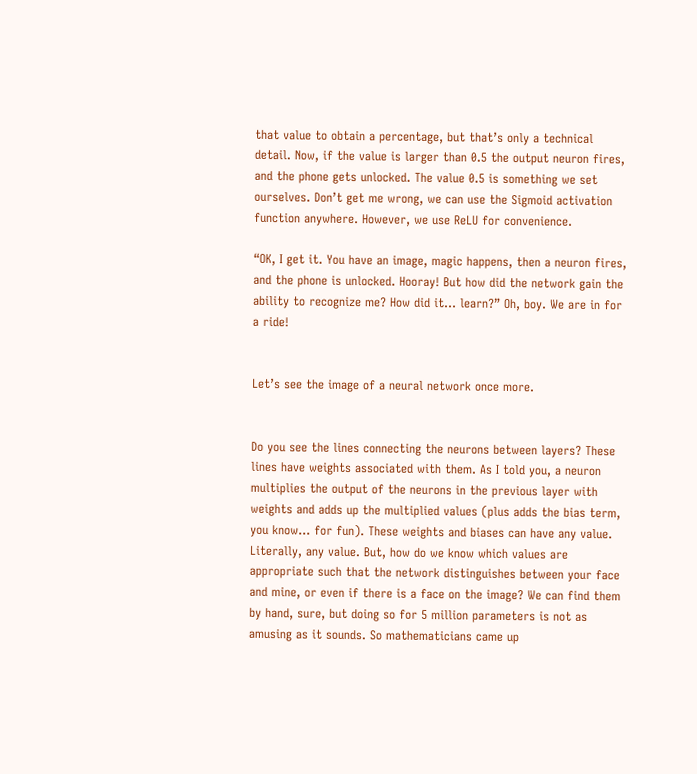that value to obtain a percentage, but that’s only a technical detail. Now, if the value is larger than 0.5 the output neuron fires, and the phone gets unlocked. The value 0.5 is something we set ourselves. Don’t get me wrong, we can use the Sigmoid activation function anywhere. However, we use ReLU for convenience.

“OK, I get it. You have an image, magic happens, then a neuron fires, and the phone is unlocked. Hooray! But how did the network gain the ability to recognize me? How did it… learn?” Oh, boy. We are in for a ride!


Let’s see the image of a neural network once more.


Do you see the lines connecting the neurons between layers? These lines have weights associated with them. As I told you, a neuron multiplies the output of the neurons in the previous layer with weights and adds up the multiplied values (plus adds the bias term, you know… for fun). These weights and biases can have any value. Literally, any value. But, how do we know which values are appropriate such that the network distinguishes between your face and mine, or even if there is a face on the image? We can find them by hand, sure, but doing so for 5 million parameters is not as amusing as it sounds. So mathematicians came up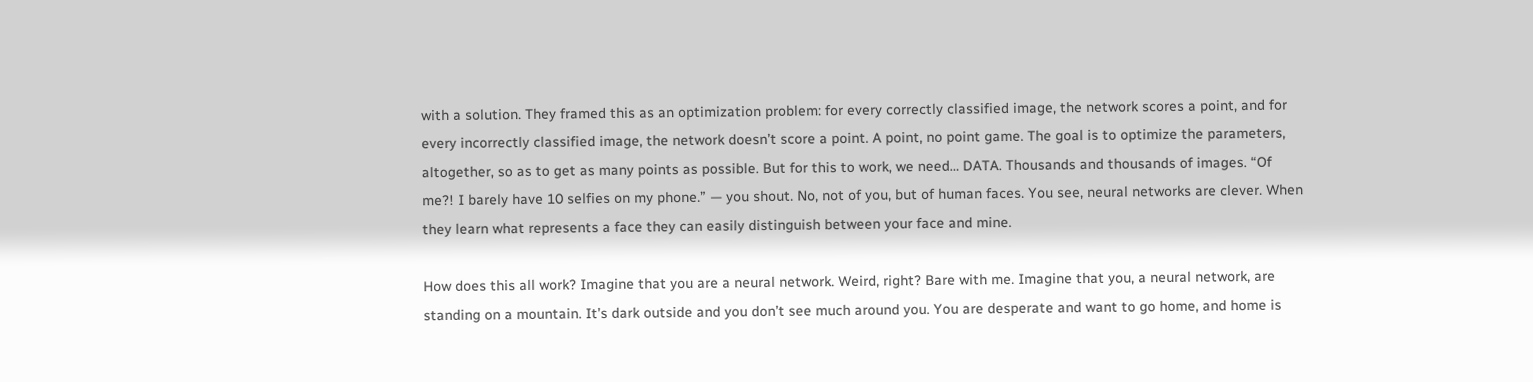with a solution. They framed this as an optimization problem: for every correctly classified image, the network scores a point, and for every incorrectly classified image, the network doesn’t score a point. A point, no point game. The goal is to optimize the parameters, altogether, so as to get as many points as possible. But for this to work, we need… DATA. Thousands and thousands of images. “Of me?! I barely have 10 selfies on my phone.” — you shout. No, not of you, but of human faces. You see, neural networks are clever. When they learn what represents a face they can easily distinguish between your face and mine.

How does this all work? Imagine that you are a neural network. Weird, right? Bare with me. Imagine that you, a neural network, are standing on a mountain. It’s dark outside and you don’t see much around you. You are desperate and want to go home, and home is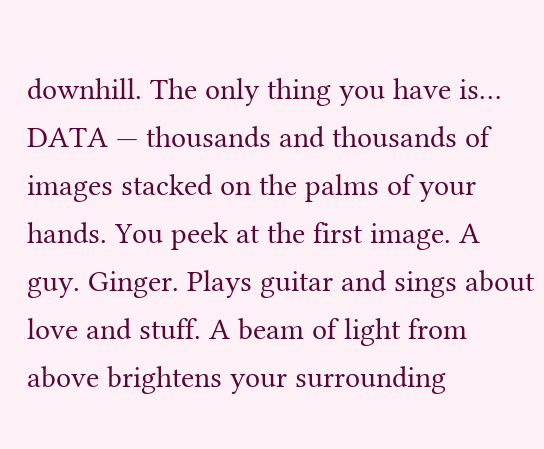downhill. The only thing you have is… DATA — thousands and thousands of images stacked on the palms of your hands. You peek at the first image. A guy. Ginger. Plays guitar and sings about love and stuff. A beam of light from above brightens your surrounding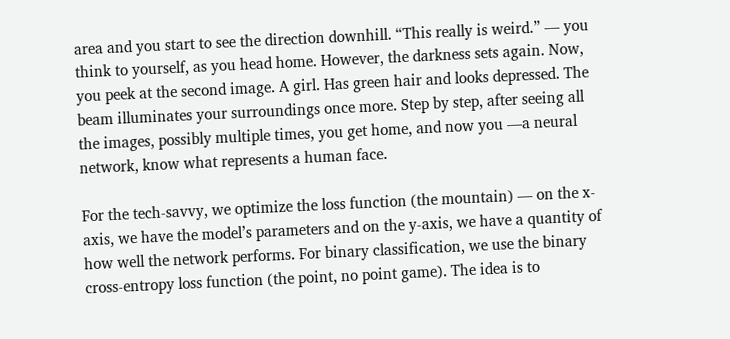area and you start to see the direction downhill. “This really is weird.” — you think to yourself, as you head home. However, the darkness sets again. Now, you peek at the second image. A girl. Has green hair and looks depressed. The beam illuminates your surroundings once more. Step by step, after seeing all the images, possibly multiple times, you get home, and now you —a neural network, know what represents a human face.

For the tech-savvy, we optimize the loss function (the mountain) — on the x-axis, we have the model’s parameters and on the y-axis, we have a quantity of how well the network performs. For binary classification, we use the binary cross-entropy loss function (the point, no point game). The idea is to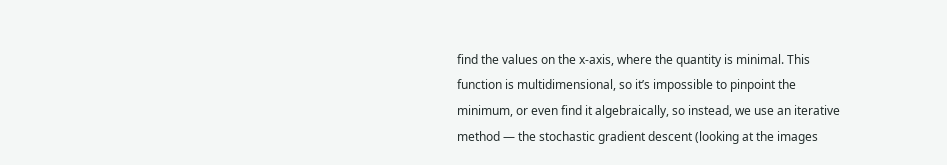find the values on the x-axis, where the quantity is minimal. This function is multidimensional, so it’s impossible to pinpoint the minimum, or even find it algebraically, so instead, we use an iterative method — the stochastic gradient descent (looking at the images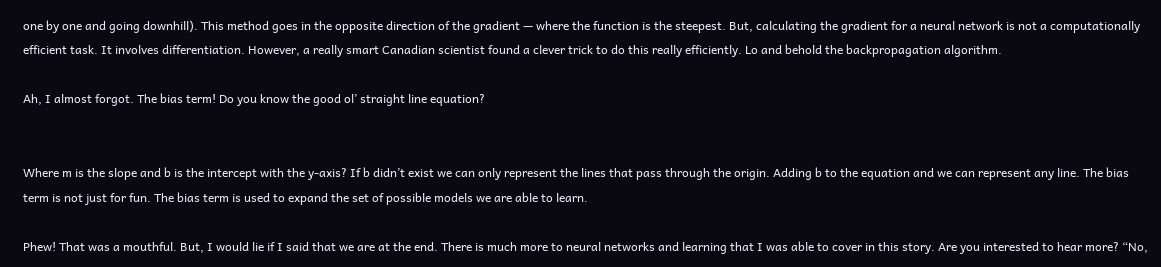one by one and going downhill). This method goes in the opposite direction of the gradient — where the function is the steepest. But, calculating the gradient for a neural network is not a computationally efficient task. It involves differentiation. However, a really smart Canadian scientist found a clever trick to do this really efficiently. Lo and behold the backpropagation algorithm.

Ah, I almost forgot. The bias term! Do you know the good ol’ straight line equation?


Where m is the slope and b is the intercept with the y-axis? If b didn’t exist we can only represent the lines that pass through the origin. Adding b to the equation and we can represent any line. The bias term is not just for fun. The bias term is used to expand the set of possible models we are able to learn.

Phew! That was a mouthful. But, I would lie if I said that we are at the end. There is much more to neural networks and learning that I was able to cover in this story. Are you interested to hear more? “No,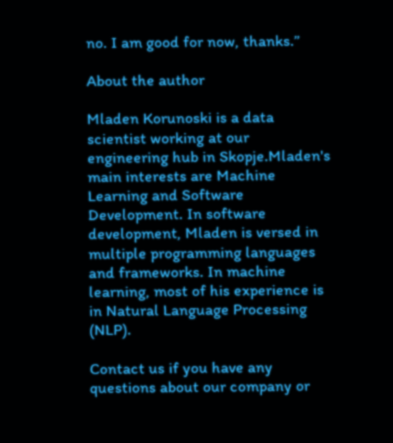no. I am good for now, thanks.”

About the author

Mladen Korunoski is a data scientist working at our engineering hub in Skopje.Mladen's main interests are Machine Learning and Software Development. In software development, Mladen is versed in multiple programming languages and frameworks. In machine learning, most of his experience is in Natural Language Processing (NLP).

Contact us if you have any questions about our company or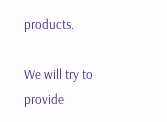products.

We will try to provide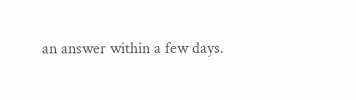an answer within a few days.